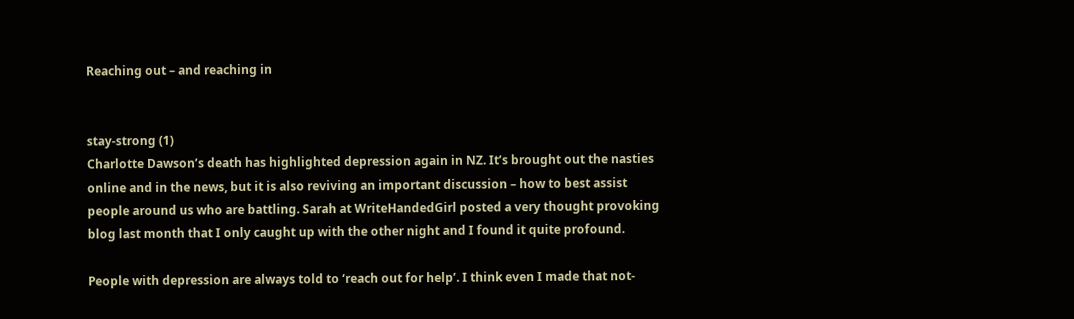Reaching out – and reaching in


stay-strong (1)
Charlotte Dawson’s death has highlighted depression again in NZ. It’s brought out the nasties online and in the news, but it is also reviving an important discussion – how to best assist people around us who are battling. Sarah at WriteHandedGirl posted a very thought provoking blog last month that I only caught up with the other night and I found it quite profound.

People with depression are always told to ‘reach out for help’. I think even I made that not-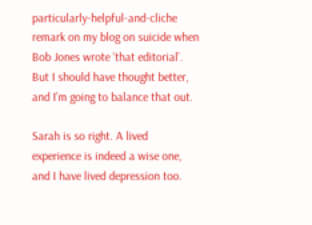particularly-helpful-and-cliche remark on my blog on suicide when Bob Jones wrote ‘that editorial’. But I should have thought better, and I’m going to balance that out.

Sarah is so right. A lived experience is indeed a wise one, and I have lived depression too.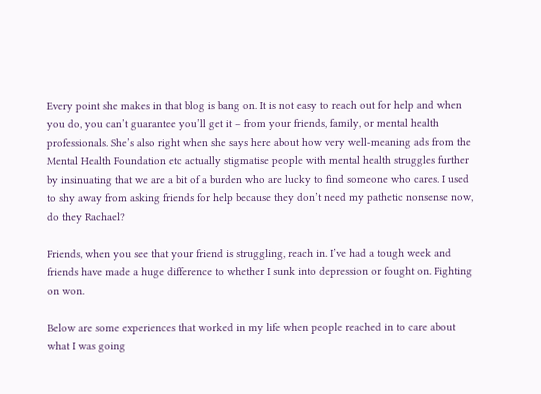Every point she makes in that blog is bang on. It is not easy to reach out for help and when you do, you can’t guarantee you’ll get it – from your friends, family, or mental health professionals. She’s also right when she says here about how very well-meaning ads from the Mental Health Foundation etc actually stigmatise people with mental health struggles further by insinuating that we are a bit of a burden who are lucky to find someone who cares. I used to shy away from asking friends for help because they don’t need my pathetic nonsense now, do they Rachael?

Friends, when you see that your friend is struggling, reach in. I’ve had a tough week and friends have made a huge difference to whether I sunk into depression or fought on. Fighting on won.

Below are some experiences that worked in my life when people reached in to care about what I was going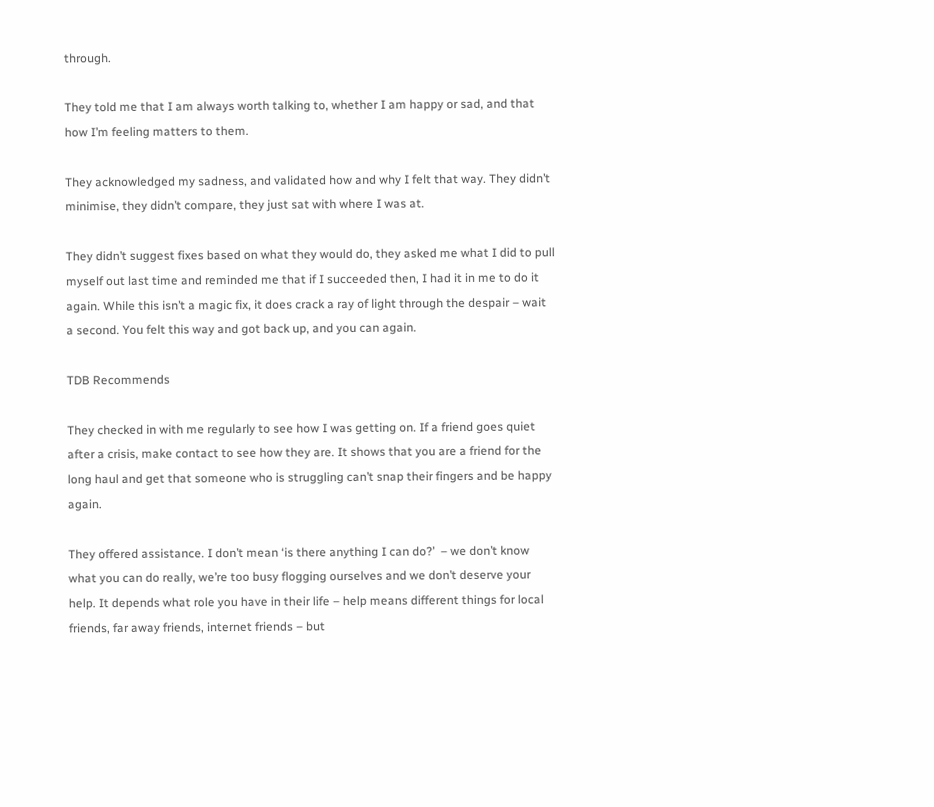through.

They told me that I am always worth talking to, whether I am happy or sad, and that how I’m feeling matters to them.

They acknowledged my sadness, and validated how and why I felt that way. They didn’t minimise, they didn’t compare, they just sat with where I was at.

They didn’t suggest fixes based on what they would do, they asked me what I did to pull myself out last time and reminded me that if I succeeded then, I had it in me to do it again. While this isn’t a magic fix, it does crack a ray of light through the despair – wait a second. You felt this way and got back up, and you can again.

TDB Recommends

They checked in with me regularly to see how I was getting on. If a friend goes quiet after a crisis, make contact to see how they are. It shows that you are a friend for the long haul and get that someone who is struggling can’t snap their fingers and be happy again.

They offered assistance. I don’t mean ‘is there anything I can do?’  – we don’t know what you can do really, we’re too busy flogging ourselves and we don’t deserve your help. It depends what role you have in their life – help means different things for local friends, far away friends, internet friends – but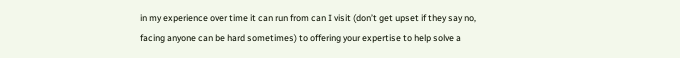in my experience over time it can run from can I visit (don’t get upset if they say no, facing anyone can be hard sometimes) to offering your expertise to help solve a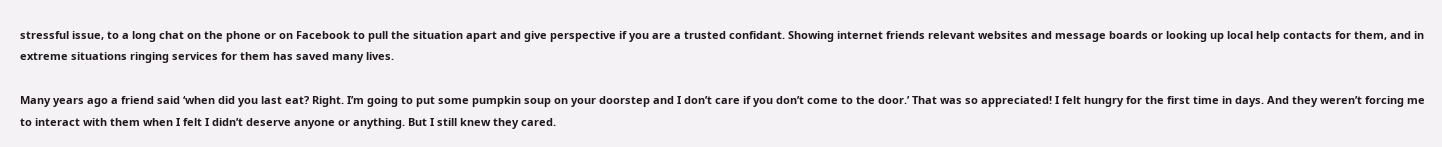stressful issue, to a long chat on the phone or on Facebook to pull the situation apart and give perspective if you are a trusted confidant. Showing internet friends relevant websites and message boards or looking up local help contacts for them, and in extreme situations ringing services for them has saved many lives.

Many years ago a friend said ‘when did you last eat? Right. I’m going to put some pumpkin soup on your doorstep and I don’t care if you don’t come to the door.’ That was so appreciated! I felt hungry for the first time in days. And they weren’t forcing me to interact with them when I felt I didn’t deserve anyone or anything. But I still knew they cared.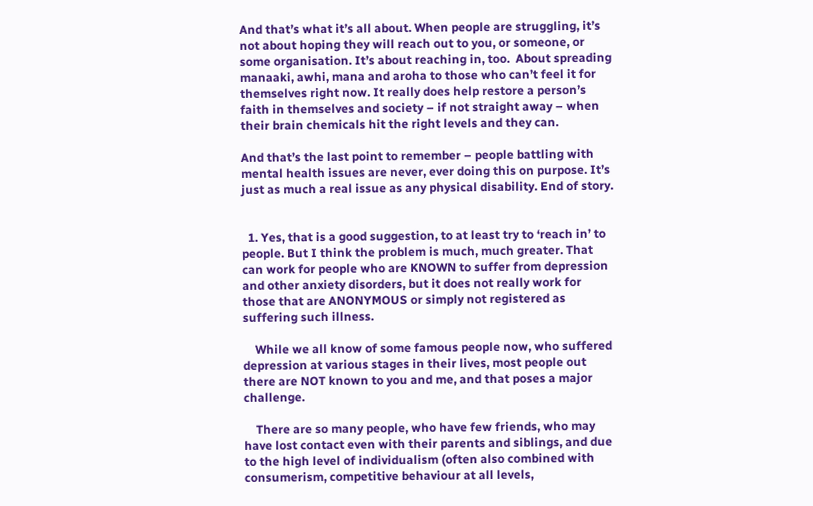And that’s what it’s all about. When people are struggling, it’s not about hoping they will reach out to you, or someone, or some organisation. It’s about reaching in, too.  About spreading manaaki, awhi, mana and aroha to those who can’t feel it for themselves right now. It really does help restore a person’s faith in themselves and society – if not straight away – when their brain chemicals hit the right levels and they can.

And that’s the last point to remember – people battling with mental health issues are never, ever doing this on purpose. It’s just as much a real issue as any physical disability. End of story.


  1. Yes, that is a good suggestion, to at least try to ‘reach in’ to people. But I think the problem is much, much greater. That can work for people who are KNOWN to suffer from depression and other anxiety disorders, but it does not really work for those that are ANONYMOUS or simply not registered as suffering such illness.

    While we all know of some famous people now, who suffered depression at various stages in their lives, most people out there are NOT known to you and me, and that poses a major challenge.

    There are so many people, who have few friends, who may have lost contact even with their parents and siblings, and due to the high level of individualism (often also combined with consumerism, competitive behaviour at all levels,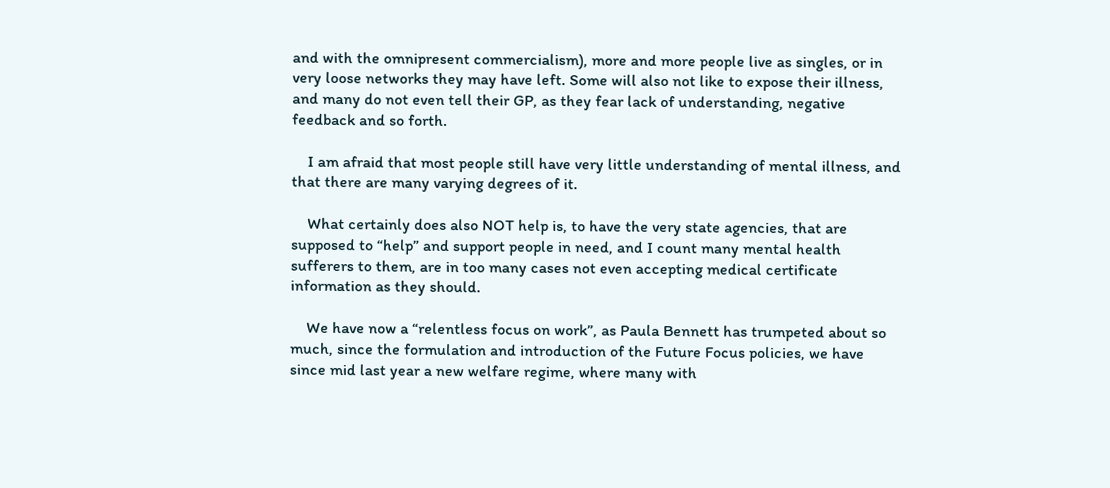and with the omnipresent commercialism), more and more people live as singles, or in very loose networks they may have left. Some will also not like to expose their illness, and many do not even tell their GP, as they fear lack of understanding, negative feedback and so forth.

    I am afraid that most people still have very little understanding of mental illness, and that there are many varying degrees of it.

    What certainly does also NOT help is, to have the very state agencies, that are supposed to “help” and support people in need, and I count many mental health sufferers to them, are in too many cases not even accepting medical certificate information as they should.

    We have now a “relentless focus on work”, as Paula Bennett has trumpeted about so much, since the formulation and introduction of the Future Focus policies, we have since mid last year a new welfare regime, where many with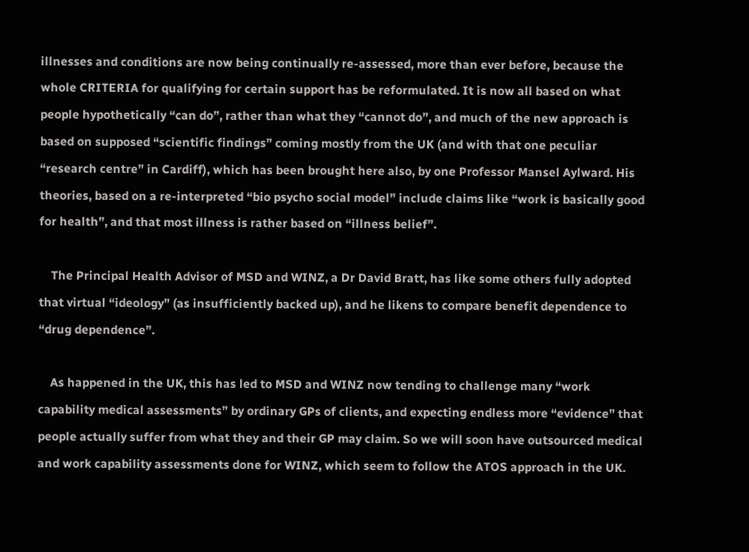illnesses and conditions are now being continually re-assessed, more than ever before, because the whole CRITERIA for qualifying for certain support has be reformulated. It is now all based on what people hypothetically “can do”, rather than what they “cannot do”, and much of the new approach is based on supposed “scientific findings” coming mostly from the UK (and with that one peculiar “research centre” in Cardiff), which has been brought here also, by one Professor Mansel Aylward. His theories, based on a re-interpreted “bio psycho social model” include claims like “work is basically good for health”, and that most illness is rather based on “illness belief”.

    The Principal Health Advisor of MSD and WINZ, a Dr David Bratt, has like some others fully adopted that virtual “ideology” (as insufficiently backed up), and he likens to compare benefit dependence to “drug dependence”.

    As happened in the UK, this has led to MSD and WINZ now tending to challenge many “work capability medical assessments” by ordinary GPs of clients, and expecting endless more “evidence” that people actually suffer from what they and their GP may claim. So we will soon have outsourced medical and work capability assessments done for WINZ, which seem to follow the ATOS approach in the UK.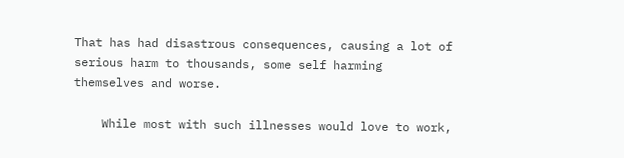That has had disastrous consequences, causing a lot of serious harm to thousands, some self harming themselves and worse.

    While most with such illnesses would love to work,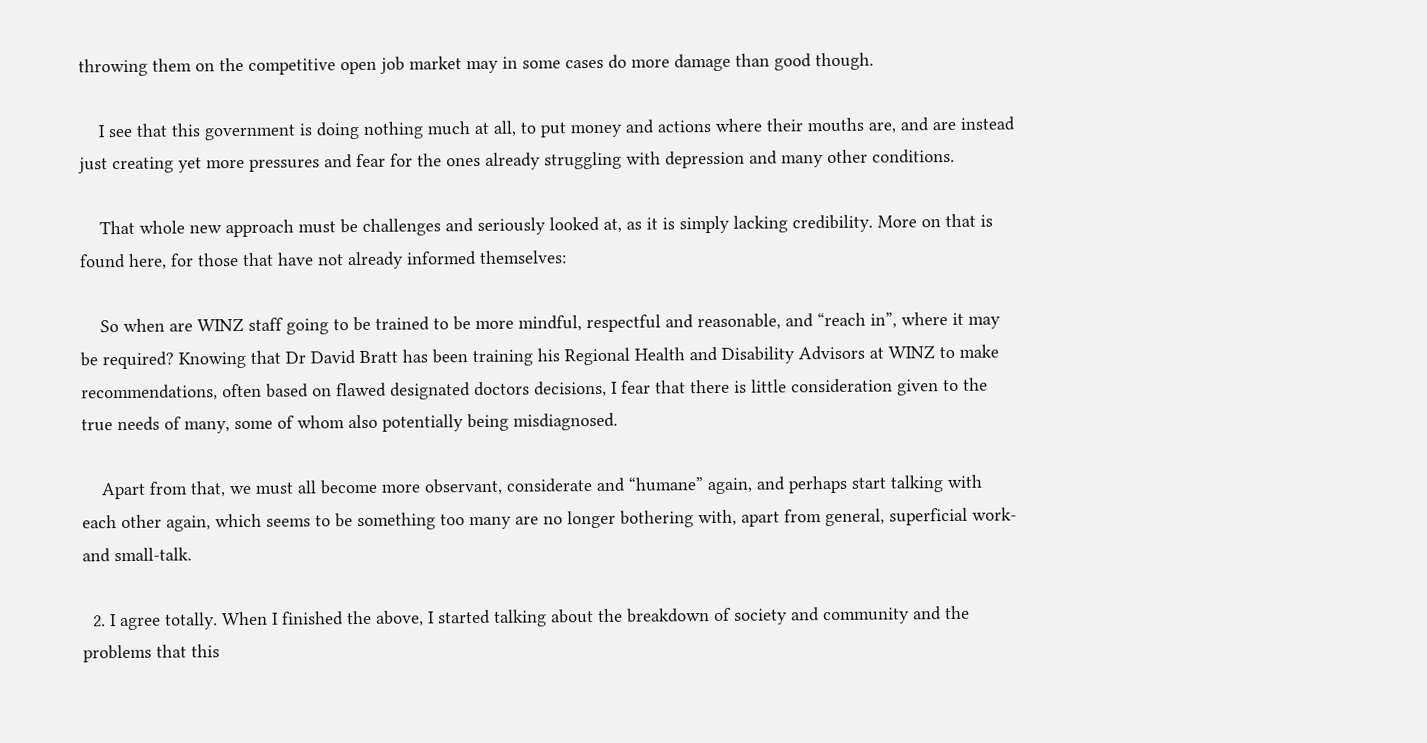throwing them on the competitive open job market may in some cases do more damage than good though.

    I see that this government is doing nothing much at all, to put money and actions where their mouths are, and are instead just creating yet more pressures and fear for the ones already struggling with depression and many other conditions.

    That whole new approach must be challenges and seriously looked at, as it is simply lacking credibility. More on that is found here, for those that have not already informed themselves:

    So when are WINZ staff going to be trained to be more mindful, respectful and reasonable, and “reach in”, where it may be required? Knowing that Dr David Bratt has been training his Regional Health and Disability Advisors at WINZ to make recommendations, often based on flawed designated doctors decisions, I fear that there is little consideration given to the true needs of many, some of whom also potentially being misdiagnosed.

    Apart from that, we must all become more observant, considerate and “humane” again, and perhaps start talking with each other again, which seems to be something too many are no longer bothering with, apart from general, superficial work- and small-talk.

  2. I agree totally. When I finished the above, I started talking about the breakdown of society and community and the problems that this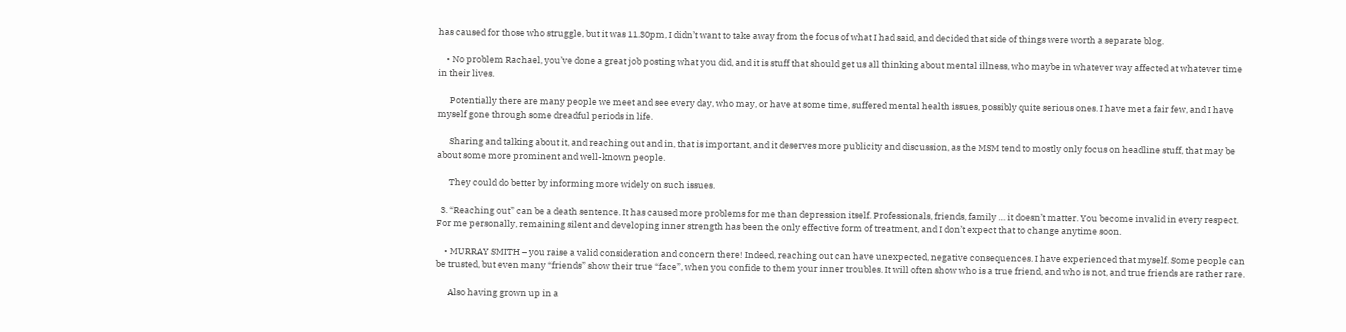has caused for those who struggle, but it was 11.30pm, I didn’t want to take away from the focus of what I had said, and decided that side of things were worth a separate blog.

    • No problem Rachael, you’ve done a great job posting what you did, and it is stuff that should get us all thinking about mental illness, who maybe in whatever way affected at whatever time in their lives.

      Potentially there are many people we meet and see every day, who may, or have at some time, suffered mental health issues, possibly quite serious ones. I have met a fair few, and I have myself gone through some dreadful periods in life.

      Sharing and talking about it, and reaching out and in, that is important, and it deserves more publicity and discussion, as the MSM tend to mostly only focus on headline stuff, that may be about some more prominent and well-known people.

      They could do better by informing more widely on such issues.

  3. “Reaching out” can be a death sentence. It has caused more problems for me than depression itself. Professionals, friends, family … it doesn’t matter. You become invalid in every respect. For me personally, remaining silent and developing inner strength has been the only effective form of treatment, and I don’t expect that to change anytime soon.

    • MURRAY SMITH – you raise a valid consideration and concern there! Indeed, reaching out can have unexpected, negative consequences. I have experienced that myself. Some people can be trusted, but even many “friends” show their true “face”, when you confide to them your inner troubles. It will often show who is a true friend, and who is not, and true friends are rather rare.

      Also having grown up in a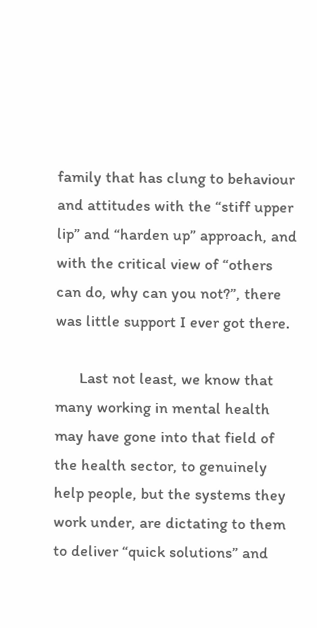family that has clung to behaviour and attitudes with the “stiff upper lip” and “harden up” approach, and with the critical view of “others can do, why can you not?”, there was little support I ever got there.

      Last not least, we know that many working in mental health may have gone into that field of the health sector, to genuinely help people, but the systems they work under, are dictating to them to deliver “quick solutions” and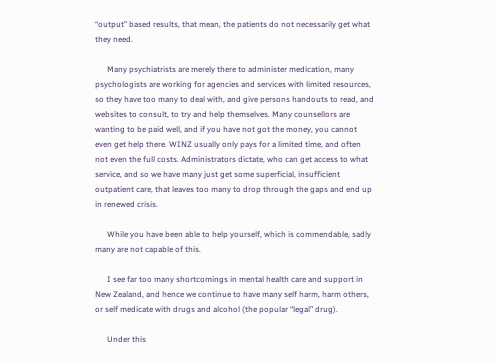“output” based results, that mean, the patients do not necessarily get what they need.

      Many psychiatrists are merely there to administer medication, many psychologists are working for agencies and services with limited resources, so they have too many to deal with, and give persons handouts to read, and websites to consult, to try and help themselves. Many counsellors are wanting to be paid well, and if you have not got the money, you cannot even get help there. WINZ usually only pays for a limited time, and often not even the full costs. Administrators dictate, who can get access to what service, and so we have many just get some superficial, insufficient outpatient care, that leaves too many to drop through the gaps and end up in renewed crisis.

      While you have been able to help yourself, which is commendable, sadly many are not capable of this.

      I see far too many shortcomings in mental health care and support in New Zealand, and hence we continue to have many self harm, harm others, or self medicate with drugs and alcohol (the popular “legal” drug).

      Under this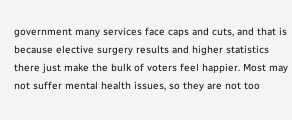government many services face caps and cuts, and that is because elective surgery results and higher statistics there just make the bulk of voters feel happier. Most may not suffer mental health issues, so they are not too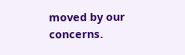moved by our concerns.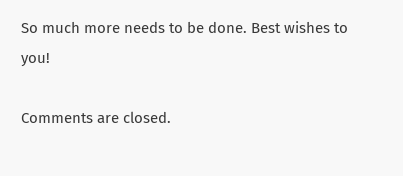So much more needs to be done. Best wishes to you!

Comments are closed.